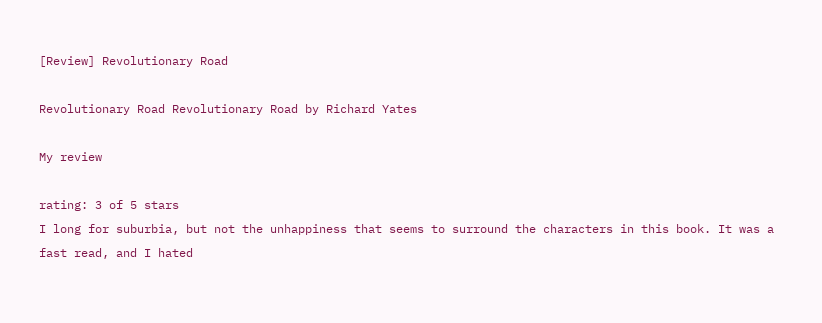[Review] Revolutionary Road

Revolutionary Road Revolutionary Road by Richard Yates

My review

rating: 3 of 5 stars
I long for suburbia, but not the unhappiness that seems to surround the characters in this book. It was a fast read, and I hated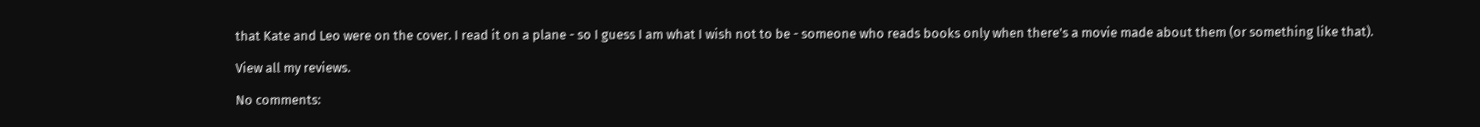that Kate and Leo were on the cover. I read it on a plane - so I guess I am what I wish not to be - someone who reads books only when there's a movie made about them (or something like that).

View all my reviews.

No comments: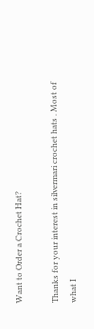Want to Order a Crochet Hat?

Thanks for your interest in silvermari crochet hats . Most of what I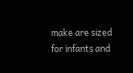make are sized for infants and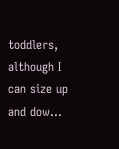toddlers, although I can size up and dow...